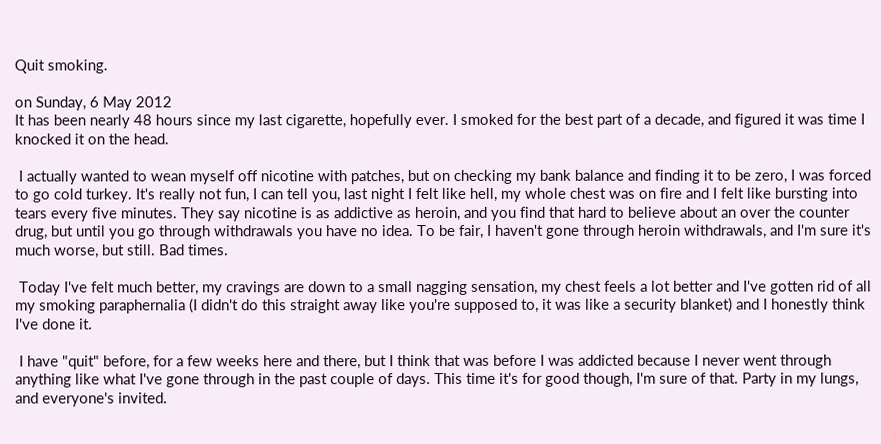Quit smoking.

on Sunday, 6 May 2012
It has been nearly 48 hours since my last cigarette, hopefully ever. I smoked for the best part of a decade, and figured it was time I knocked it on the head.

 I actually wanted to wean myself off nicotine with patches, but on checking my bank balance and finding it to be zero, I was forced to go cold turkey. It's really not fun, I can tell you, last night I felt like hell, my whole chest was on fire and I felt like bursting into tears every five minutes. They say nicotine is as addictive as heroin, and you find that hard to believe about an over the counter drug, but until you go through withdrawals you have no idea. To be fair, I haven't gone through heroin withdrawals, and I'm sure it's much worse, but still. Bad times.

 Today I've felt much better, my cravings are down to a small nagging sensation, my chest feels a lot better and I've gotten rid of all my smoking paraphernalia (I didn't do this straight away like you're supposed to, it was like a security blanket) and I honestly think I've done it.

 I have "quit" before, for a few weeks here and there, but I think that was before I was addicted because I never went through anything like what I've gone through in the past couple of days. This time it's for good though, I'm sure of that. Party in my lungs, and everyone's invited.